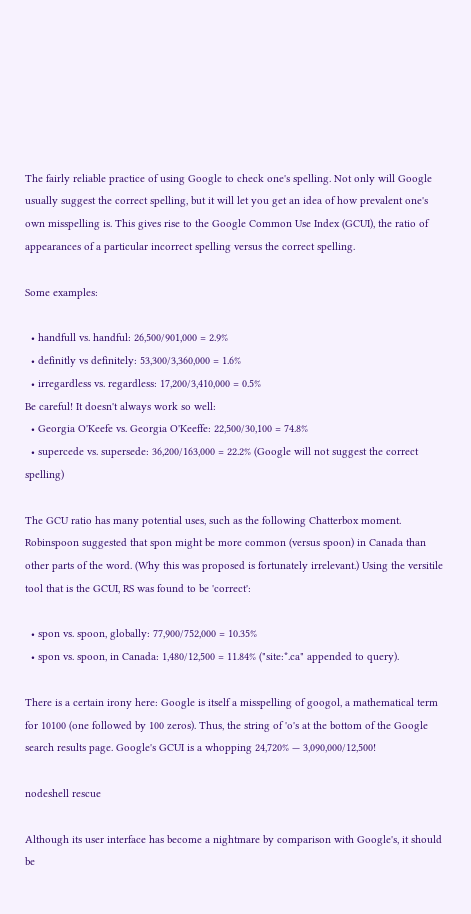The fairly reliable practice of using Google to check one's spelling. Not only will Google usually suggest the correct spelling, but it will let you get an idea of how prevalent one's own misspelling is. This gives rise to the Google Common Use Index (GCUI), the ratio of appearances of a particular incorrect spelling versus the correct spelling.

Some examples:

  • handfull vs. handful: 26,500/901,000 = 2.9%
  • definitly vs definitely: 53,300/3,360,000 = 1.6%
  • irregardless vs. regardless: 17,200/3,410,000 = 0.5%
Be careful! It doesn't always work so well:
  • Georgia O'Keefe vs. Georgia O'Keeffe: 22,500/30,100 = 74.8%
  • supercede vs. supersede: 36,200/163,000 = 22.2% (Google will not suggest the correct spelling)

The GCU ratio has many potential uses, such as the following Chatterbox moment. Robinspoon suggested that spon might be more common (versus spoon) in Canada than other parts of the word. (Why this was proposed is fortunately irrelevant.) Using the versitile tool that is the GCUI, RS was found to be 'correct':

  • spon vs. spoon, globally: 77,900/752,000 = 10.35%
  • spon vs. spoon, in Canada: 1,480/12,500 = 11.84% ("site:*.ca" appended to query).

There is a certain irony here: Google is itself a misspelling of googol, a mathematical term for 10100 (one followed by 100 zeros). Thus, the string of 'o's at the bottom of the Google search results page. Google's GCUI is a whopping 24,720% — 3,090,000/12,500!

nodeshell rescue

Although its user interface has become a nightmare by comparison with Google's, it should be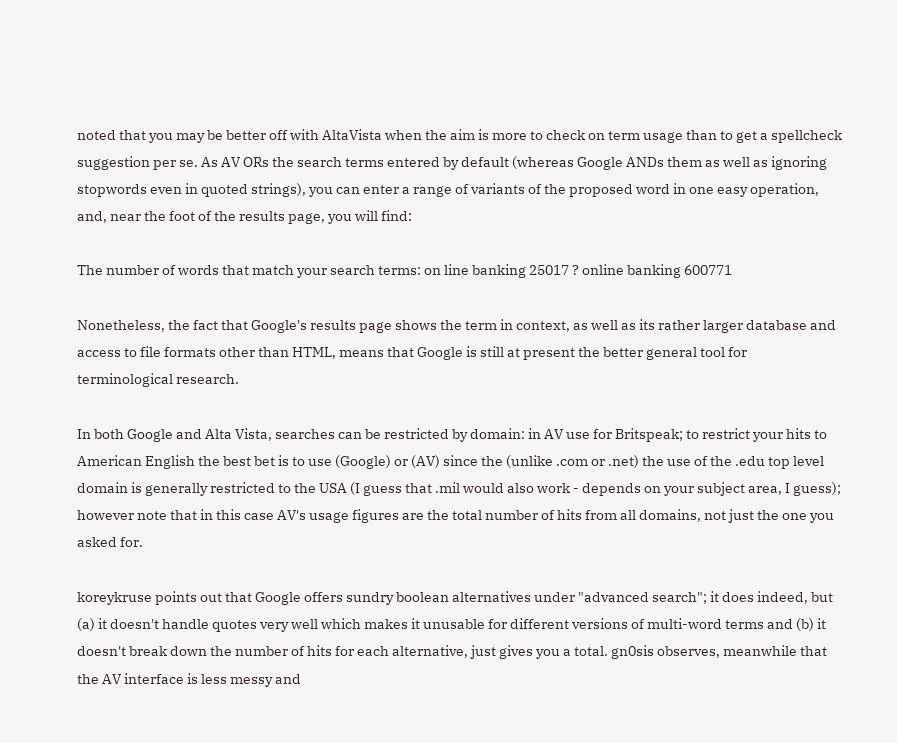noted that you may be better off with AltaVista when the aim is more to check on term usage than to get a spellcheck suggestion per se. As AV ORs the search terms entered by default (whereas Google ANDs them as well as ignoring stopwords even in quoted strings), you can enter a range of variants of the proposed word in one easy operation, and, near the foot of the results page, you will find:

The number of words that match your search terms: on line banking 25017 ? online banking 600771

Nonetheless, the fact that Google's results page shows the term in context, as well as its rather larger database and access to file formats other than HTML, means that Google is still at present the better general tool for terminological research.

In both Google and Alta Vista, searches can be restricted by domain: in AV use for Britspeak; to restrict your hits to American English the best bet is to use (Google) or (AV) since the (unlike .com or .net) the use of the .edu top level domain is generally restricted to the USA (I guess that .mil would also work - depends on your subject area, I guess); however note that in this case AV's usage figures are the total number of hits from all domains, not just the one you asked for.

koreykruse points out that Google offers sundry boolean alternatives under "advanced search"; it does indeed, but (a) it doesn't handle quotes very well which makes it unusable for different versions of multi-word terms and (b) it doesn't break down the number of hits for each alternative, just gives you a total. gn0sis observes, meanwhile that the AV interface is less messy and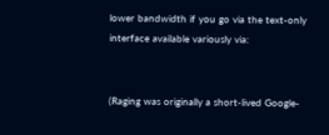lower bandwidth if you go via the text-only interface available variously via:


(Raging was originally a short-lived Google-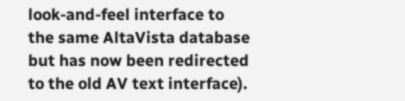look-and-feel interface to the same AltaVista database but has now been redirected to the old AV text interface).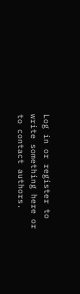Log in or register to write something here or to contact authors.